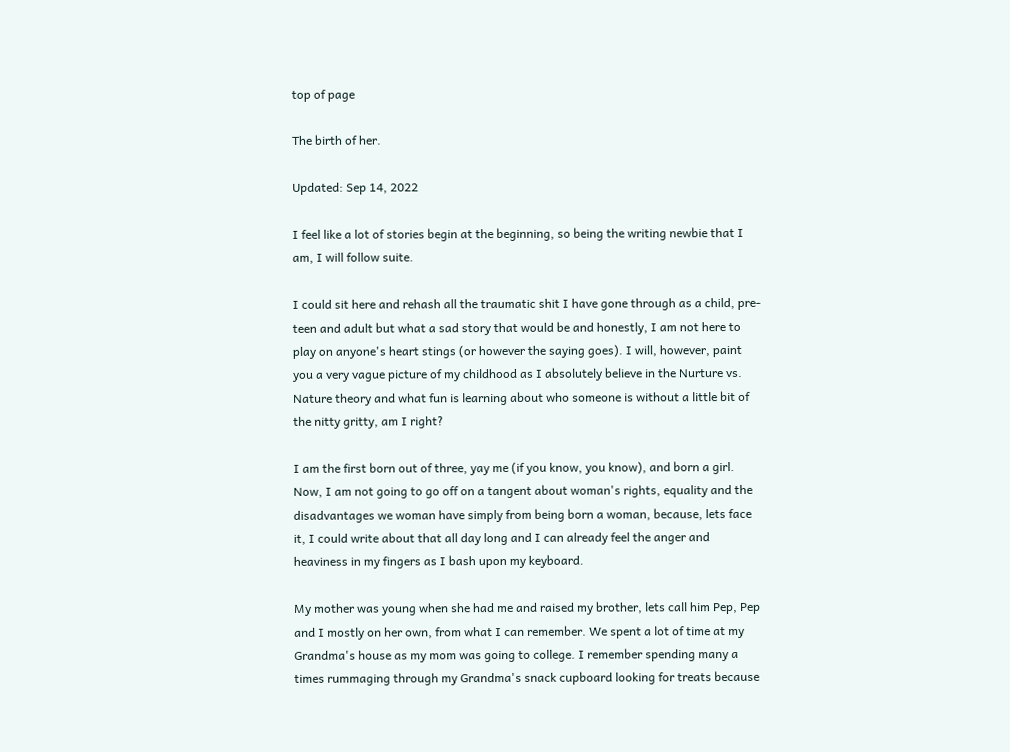top of page

The birth of her.

Updated: Sep 14, 2022

I feel like a lot of stories begin at the beginning, so being the writing newbie that I am, I will follow suite.

I could sit here and rehash all the traumatic shit I have gone through as a child, pre-teen and adult but what a sad story that would be and honestly, I am not here to play on anyone's heart stings (or however the saying goes). I will, however, paint you a very vague picture of my childhood as I absolutely believe in the Nurture vs. Nature theory and what fun is learning about who someone is without a little bit of the nitty gritty, am I right?

I am the first born out of three, yay me (if you know, you know), and born a girl. Now, I am not going to go off on a tangent about woman's rights, equality and the disadvantages we woman have simply from being born a woman, because, lets face it, I could write about that all day long and I can already feel the anger and heaviness in my fingers as I bash upon my keyboard.

My mother was young when she had me and raised my brother, lets call him Pep, Pep and I mostly on her own, from what I can remember. We spent a lot of time at my Grandma's house as my mom was going to college. I remember spending many a times rummaging through my Grandma's snack cupboard looking for treats because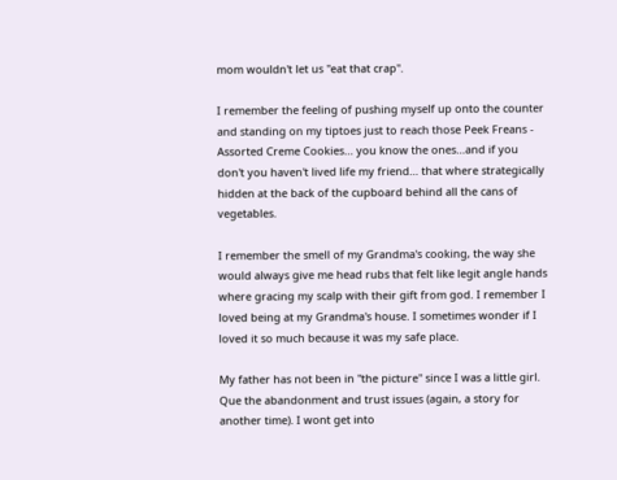mom wouldn't let us "eat that crap".

I remember the feeling of pushing myself up onto the counter and standing on my tiptoes just to reach those Peek Freans - Assorted Creme Cookies... you know the ones...and if you don't you haven't lived life my friend... that where strategically hidden at the back of the cupboard behind all the cans of vegetables.

I remember the smell of my Grandma's cooking, the way she would always give me head rubs that felt like legit angle hands where gracing my scalp with their gift from god. I remember I loved being at my Grandma's house. I sometimes wonder if I loved it so much because it was my safe place.

My father has not been in "the picture" since I was a little girl. Que the abandonment and trust issues (again, a story for another time). I wont get into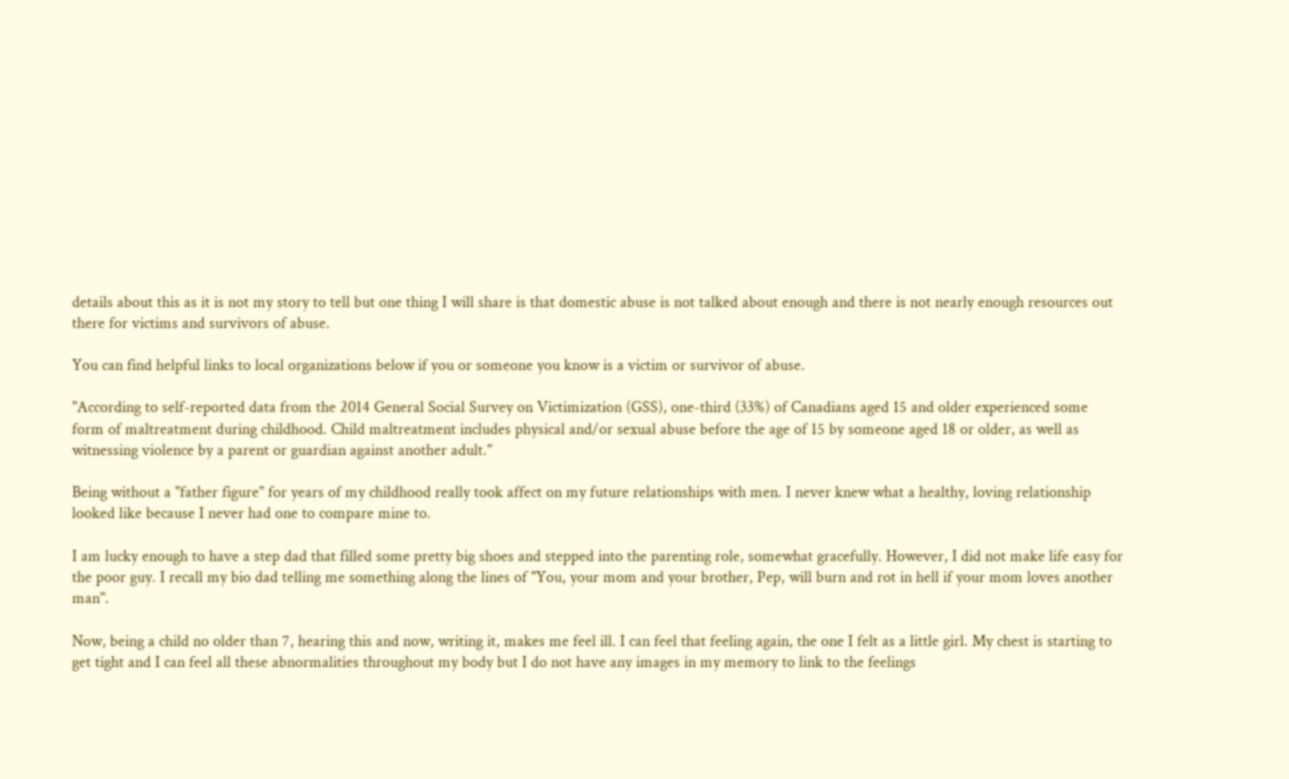details about this as it is not my story to tell but one thing I will share is that domestic abuse is not talked about enough and there is not nearly enough resources out there for victims and survivors of abuse.

You can find helpful links to local organizations below if you or someone you know is a victim or survivor of abuse.

"According to self-reported data from the 2014 General Social Survey on Victimization (GSS), one-third (33%) of Canadians aged 15 and older experienced some form of maltreatment during childhood. Child maltreatment includes physical and/or sexual abuse before the age of 15 by someone aged 18 or older, as well as witnessing violence by a parent or guardian against another adult."

Being without a "father figure" for years of my childhood really took affect on my future relationships with men. I never knew what a healthy, loving relationship looked like because I never had one to compare mine to.

I am lucky enough to have a step dad that filled some pretty big shoes and stepped into the parenting role, somewhat gracefully. However, I did not make life easy for the poor guy. I recall my bio dad telling me something along the lines of "You, your mom and your brother, Pep, will burn and rot in hell if your mom loves another man".

Now, being a child no older than 7, hearing this and now, writing it, makes me feel ill. I can feel that feeling again, the one I felt as a little girl. My chest is starting to get tight and I can feel all these abnormalities throughout my body but I do not have any images in my memory to link to the feelings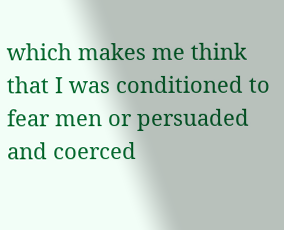which makes me think that I was conditioned to fear men or persuaded and coerced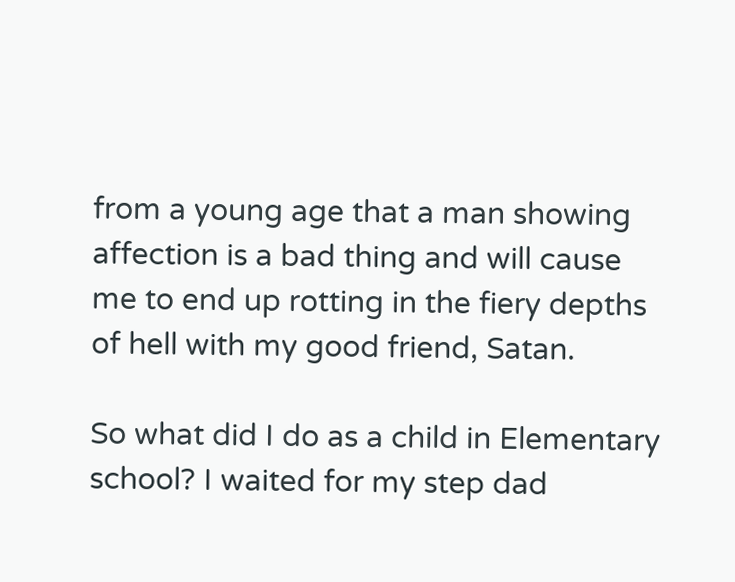from a young age that a man showing affection is a bad thing and will cause me to end up rotting in the fiery depths of hell with my good friend, Satan.

So what did I do as a child in Elementary school? I waited for my step dad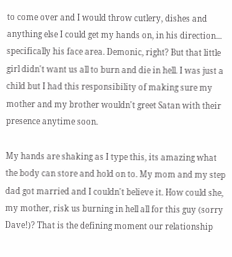to come over and I would throw cutlery, dishes and anything else I could get my hands on, in his direction... specifically his face area. Demonic, right? But that little girl didn't want us all to burn and die in hell. I was just a child but I had this responsibility of making sure my mother and my brother wouldn't greet Satan with their presence anytime soon.

My hands are shaking as I type this, its amazing what the body can store and hold on to. My mom and my step dad got married and I couldn't believe it. How could she, my mother, risk us burning in hell all for this guy (sorry Dave!)? That is the defining moment our relationship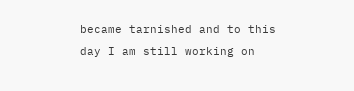became tarnished and to this day I am still working on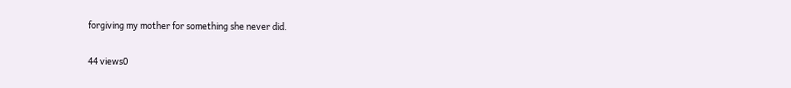forgiving my mother for something she never did.

44 views0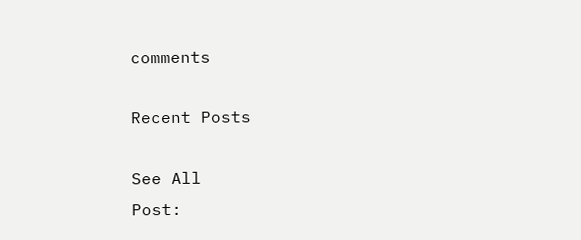comments

Recent Posts

See All
Post: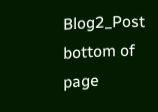Blog2_Post
bottom of page